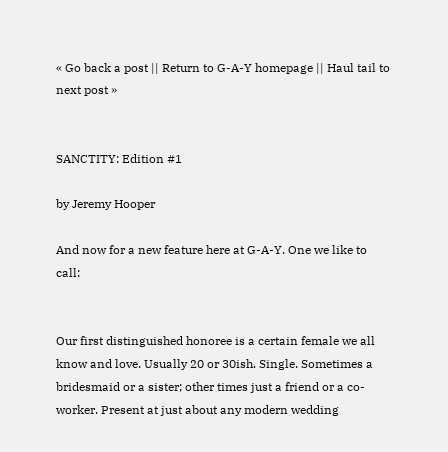« Go back a post || Return to G-A-Y homepage || Haul tail to next post »


SANCTITY: Edition #1

by Jeremy Hooper

And now for a new feature here at G-A-Y. One we like to call:


Our first distinguished honoree is a certain female we all know and love. Usually 20 or 30ish. Single. Sometimes a bridesmaid or a sister; other times just a friend or a co-worker. Present at just about any modern wedding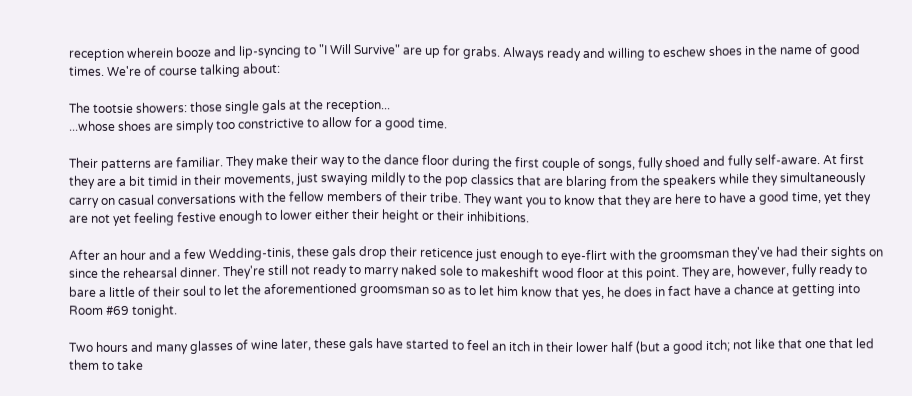reception wherein booze and lip-syncing to "I Will Survive" are up for grabs. Always ready and willing to eschew shoes in the name of good times. We're of course talking about:

The tootsie showers: those single gals at the reception...
...whose shoes are simply too constrictive to allow for a good time.

Their patterns are familiar. They make their way to the dance floor during the first couple of songs, fully shoed and fully self-aware. At first they are a bit timid in their movements, just swaying mildly to the pop classics that are blaring from the speakers while they simultaneously carry on casual conversations with the fellow members of their tribe. They want you to know that they are here to have a good time, yet they are not yet feeling festive enough to lower either their height or their inhibitions.

After an hour and a few Wedding-tinis, these gals drop their reticence just enough to eye-flirt with the groomsman they've had their sights on since the rehearsal dinner. They're still not ready to marry naked sole to makeshift wood floor at this point. They are, however, fully ready to bare a little of their soul to let the aforementioned groomsman so as to let him know that yes, he does in fact have a chance at getting into Room #69 tonight.

Two hours and many glasses of wine later, these gals have started to feel an itch in their lower half (but a good itch; not like that one that led them to take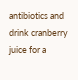antibiotics and drink cranberry juice for a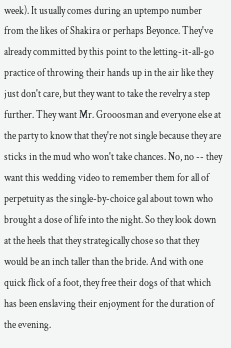week). It usually comes during an uptempo number from the likes of Shakira or perhaps Beyonce. They've already committed by this point to the letting-it-all-go practice of throwing their hands up in the air like they just don't care, but they want to take the revelry a step further. They want Mr. Grooosman and everyone else at the party to know that they're not single because they are sticks in the mud who won't take chances. No, no -- they want this wedding video to remember them for all of perpetuity as the single-by-choice gal about town who brought a dose of life into the night. So they look down at the heels that they strategically chose so that they would be an inch taller than the bride. And with one quick flick of a foot, they free their dogs of that which has been enslaving their enjoyment for the duration of the evening.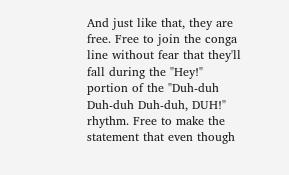And just like that, they are free. Free to join the conga line without fear that they'll fall during the "Hey!" portion of the "Duh-duh Duh-duh Duh-duh, DUH!" rhythm. Free to make the statement that even though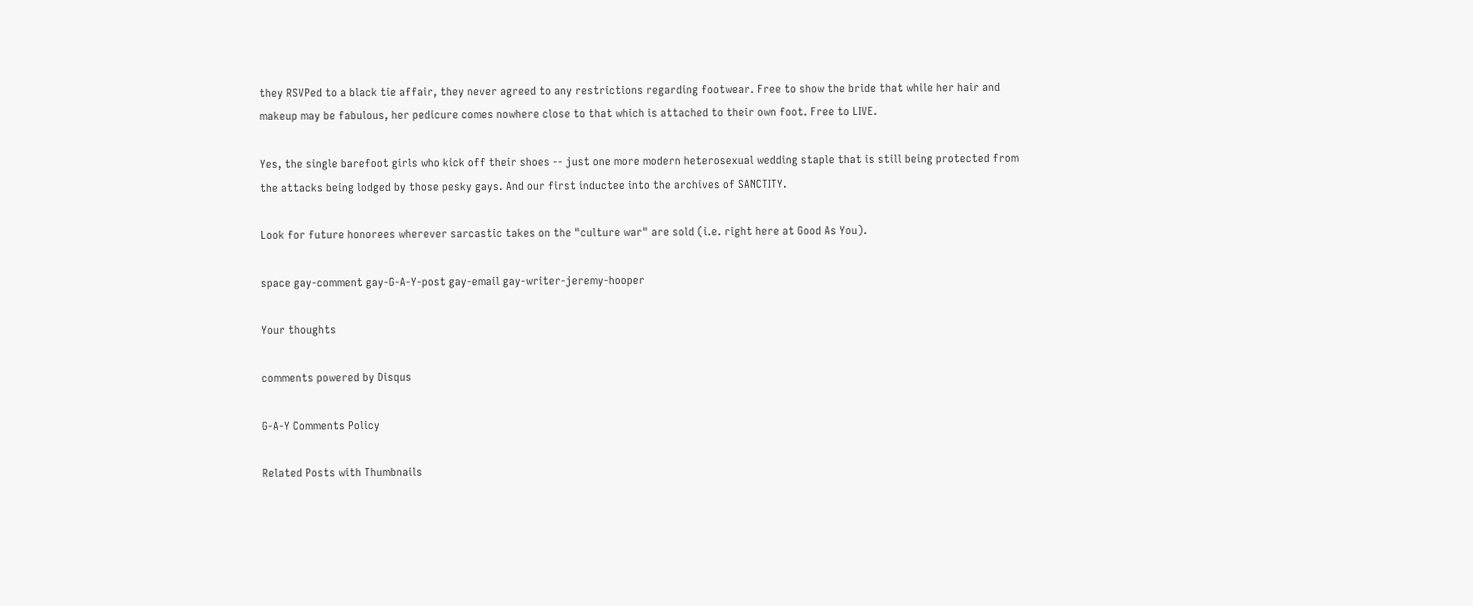they RSVPed to a black tie affair, they never agreed to any restrictions regarding footwear. Free to show the bride that while her hair and makeup may be fabulous, her pedicure comes nowhere close to that which is attached to their own foot. Free to LIVE.

Yes, the single barefoot girls who kick off their shoes -- just one more modern heterosexual wedding staple that is still being protected from the attacks being lodged by those pesky gays. And our first inductee into the archives of SANCTITY.

Look for future honorees wherever sarcastic takes on the "culture war" are sold (i.e. right here at Good As You).

space gay-comment gay-G-A-Y-post gay-email gay-writer-jeremy-hooper

Your thoughts

comments powered by Disqus

G-A-Y Comments Policy

Related Posts with Thumbnails